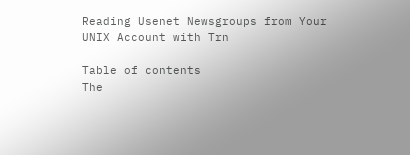Reading Usenet Newsgroups from Your UNIX Account with Trn

Table of contents
The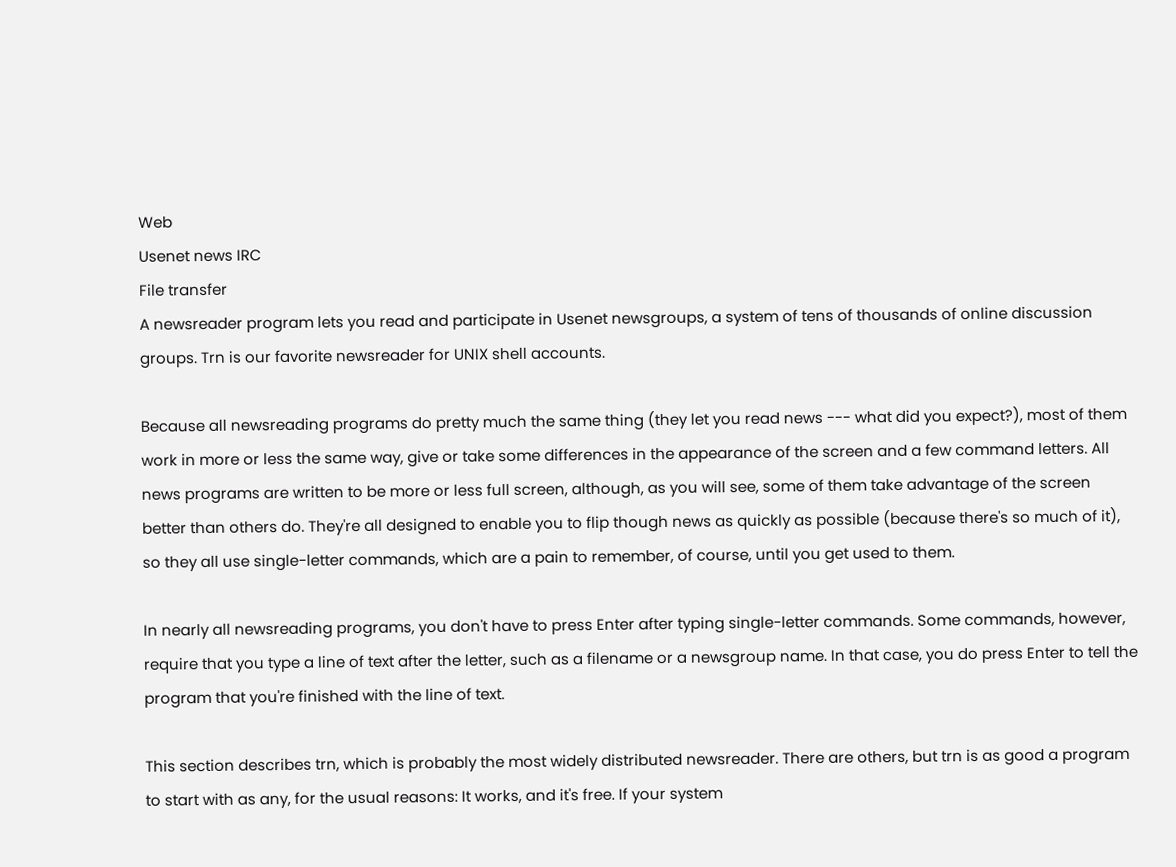Web
Usenet news IRC
File transfer
A newsreader program lets you read and participate in Usenet newsgroups, a system of tens of thousands of online discussion groups. Trn is our favorite newsreader for UNIX shell accounts.

Because all newsreading programs do pretty much the same thing (they let you read news --- what did you expect?), most of them work in more or less the same way, give or take some differences in the appearance of the screen and a few command letters. All news programs are written to be more or less full screen, although, as you will see, some of them take advantage of the screen better than others do. They're all designed to enable you to flip though news as quickly as possible (because there's so much of it), so they all use single-letter commands, which are a pain to remember, of course, until you get used to them.

In nearly all newsreading programs, you don't have to press Enter after typing single-letter commands. Some commands, however, require that you type a line of text after the letter, such as a filename or a newsgroup name. In that case, you do press Enter to tell the program that you're finished with the line of text.

This section describes trn, which is probably the most widely distributed newsreader. There are others, but trn is as good a program to start with as any, for the usual reasons: It works, and it's free. If your system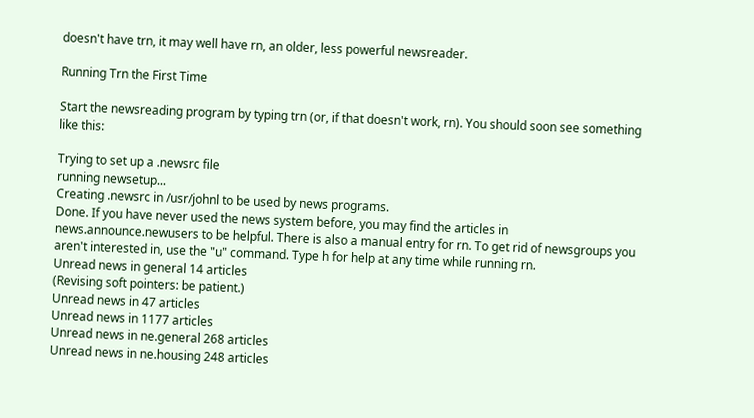doesn't have trn, it may well have rn, an older, less powerful newsreader.

Running Trn the First Time

Start the newsreading program by typing trn (or, if that doesn't work, rn). You should soon see something like this:

Trying to set up a .newsrc file
running newsetup...
Creating .newsrc in /usr/johnl to be used by news programs.
Done. If you have never used the news system before, you may find the articles in news.announce.newusers to be helpful. There is also a manual entry for rn. To get rid of newsgroups you aren't interested in, use the "u" command. Type h for help at any time while running rn.
Unread news in general 14 articles
(Revising soft pointers: be patient.)
Unread news in 47 articles
Unread news in 1177 articles
Unread news in ne.general 268 articles
Unread news in ne.housing 248 articles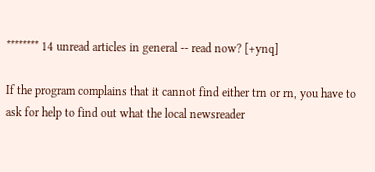******** 14 unread articles in general -- read now? [+ynq]

If the program complains that it cannot find either trn or rn, you have to ask for help to find out what the local newsreader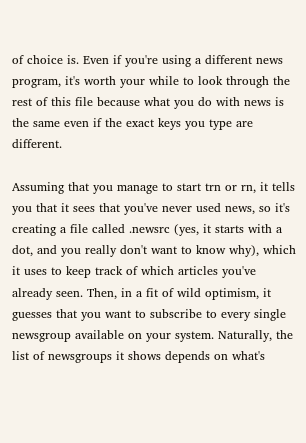of choice is. Even if you're using a different news program, it's worth your while to look through the rest of this file because what you do with news is the same even if the exact keys you type are different.

Assuming that you manage to start trn or rn, it tells you that it sees that you've never used news, so it's creating a file called .newsrc (yes, it starts with a dot, and you really don't want to know why), which it uses to keep track of which articles you've already seen. Then, in a fit of wild optimism, it guesses that you want to subscribe to every single newsgroup available on your system. Naturally, the list of newsgroups it shows depends on what's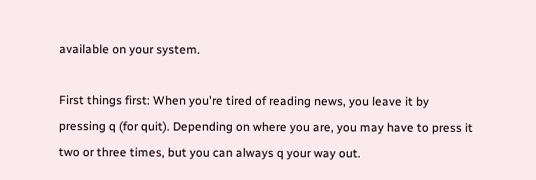available on your system.

First things first: When you're tired of reading news, you leave it by pressing q (for quit). Depending on where you are, you may have to press it two or three times, but you can always q your way out.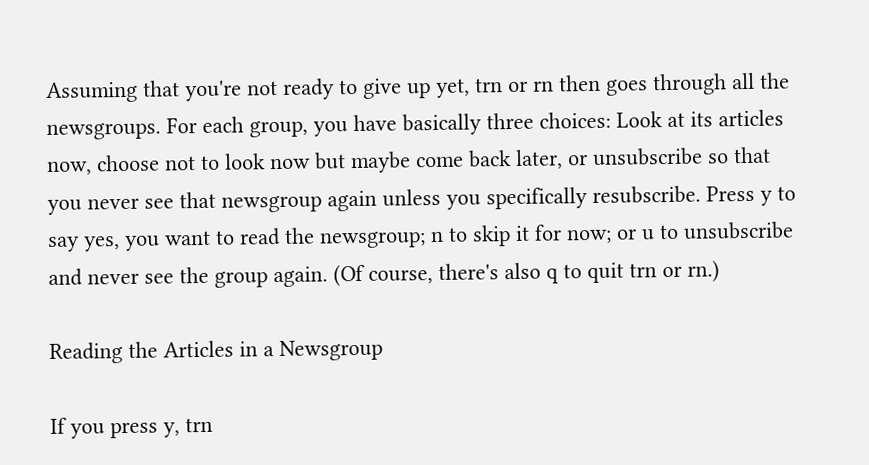Assuming that you're not ready to give up yet, trn or rn then goes through all the newsgroups. For each group, you have basically three choices: Look at its articles now, choose not to look now but maybe come back later, or unsubscribe so that you never see that newsgroup again unless you specifically resubscribe. Press y to say yes, you want to read the newsgroup; n to skip it for now; or u to unsubscribe and never see the group again. (Of course, there's also q to quit trn or rn.)

Reading the Articles in a Newsgroup

If you press y, trn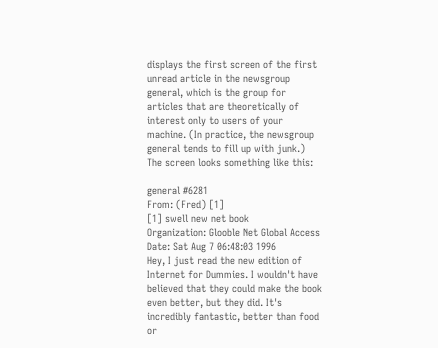displays the first screen of the first unread article in the newsgroup general, which is the group for articles that are theoretically of interest only to users of your machine. (In practice, the newsgroup general tends to fill up with junk.) The screen looks something like this:

general #6281
From: (Fred) [1]
[1] swell new net book
Organization: Glooble Net Global Access
Date: Sat Aug 7 06:48:03 1996
Hey, I just read the new edition of Internet for Dummies. I wouldn't have believed that they could make the book even better, but they did. It's incredibly fantastic, better than food or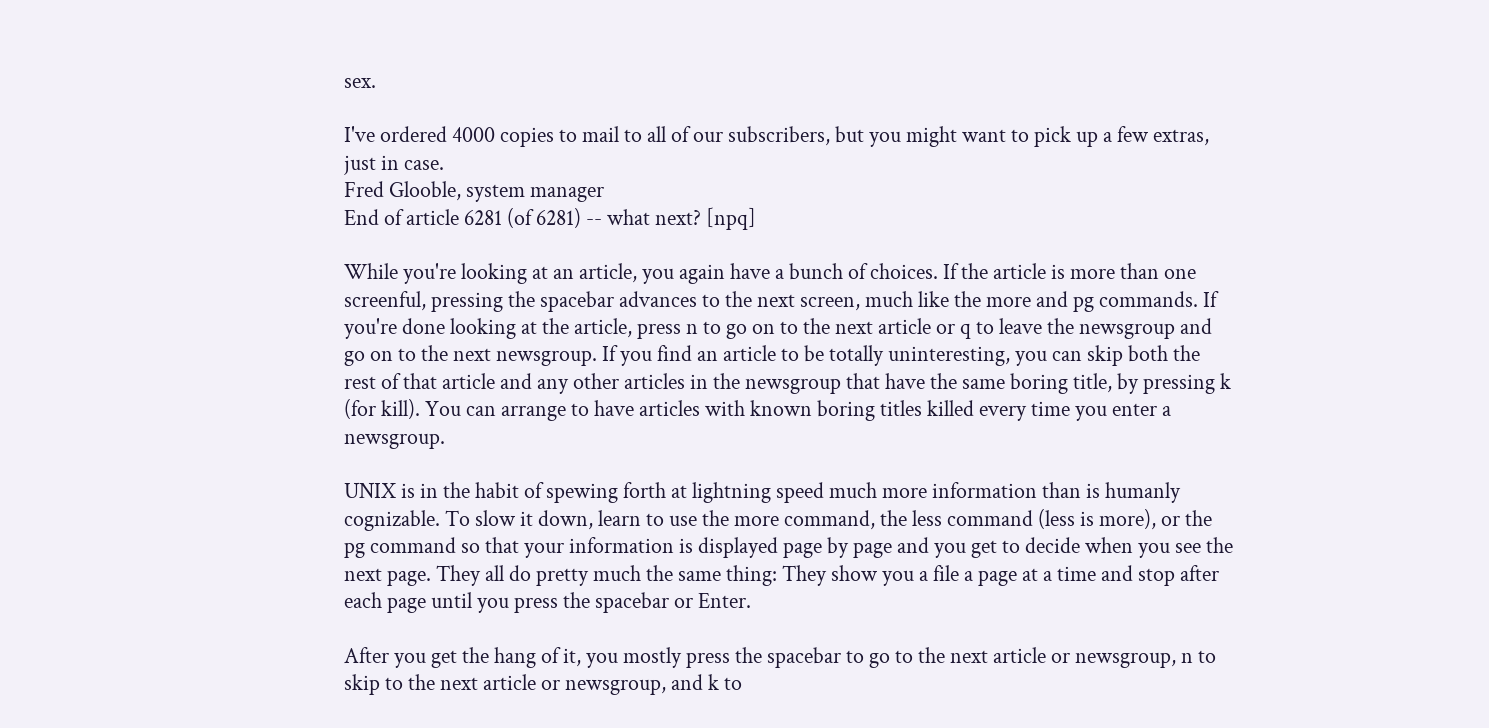sex.

I've ordered 4000 copies to mail to all of our subscribers, but you might want to pick up a few extras, just in case.
Fred Glooble, system manager
End of article 6281 (of 6281) -- what next? [npq]

While you're looking at an article, you again have a bunch of choices. If the article is more than one screenful, pressing the spacebar advances to the next screen, much like the more and pg commands. If you're done looking at the article, press n to go on to the next article or q to leave the newsgroup and go on to the next newsgroup. If you find an article to be totally uninteresting, you can skip both the rest of that article and any other articles in the newsgroup that have the same boring title, by pressing k (for kill). You can arrange to have articles with known boring titles killed every time you enter a newsgroup.

UNIX is in the habit of spewing forth at lightning speed much more information than is humanly cognizable. To slow it down, learn to use the more command, the less command (less is more), or the pg command so that your information is displayed page by page and you get to decide when you see the next page. They all do pretty much the same thing: They show you a file a page at a time and stop after each page until you press the spacebar or Enter.

After you get the hang of it, you mostly press the spacebar to go to the next article or newsgroup, n to skip to the next article or newsgroup, and k to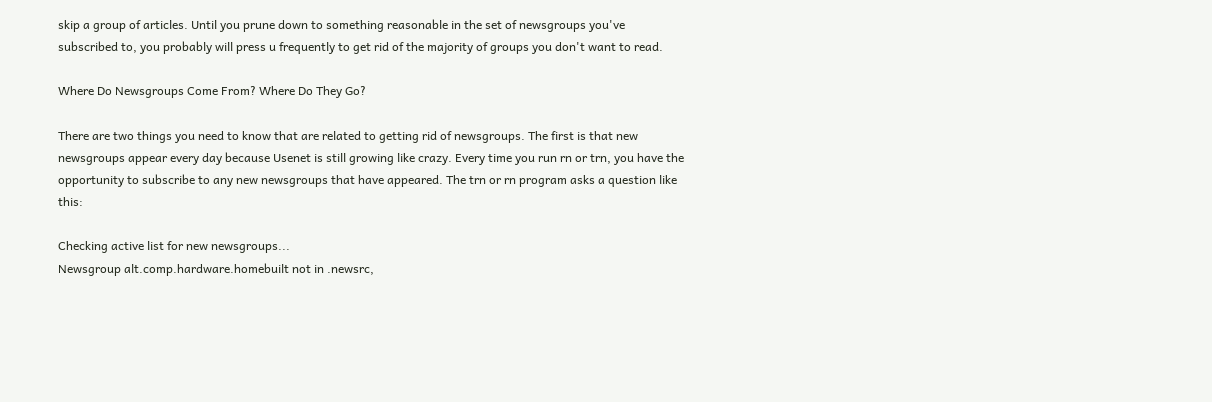skip a group of articles. Until you prune down to something reasonable in the set of newsgroups you've subscribed to, you probably will press u frequently to get rid of the majority of groups you don't want to read.

Where Do Newsgroups Come From? Where Do They Go?

There are two things you need to know that are related to getting rid of newsgroups. The first is that new newsgroups appear every day because Usenet is still growing like crazy. Every time you run rn or trn, you have the opportunity to subscribe to any new newsgroups that have appeared. The trn or rn program asks a question like this:

Checking active list for new newsgroups...
Newsgroup alt.comp.hardware.homebuilt not in .newsrc,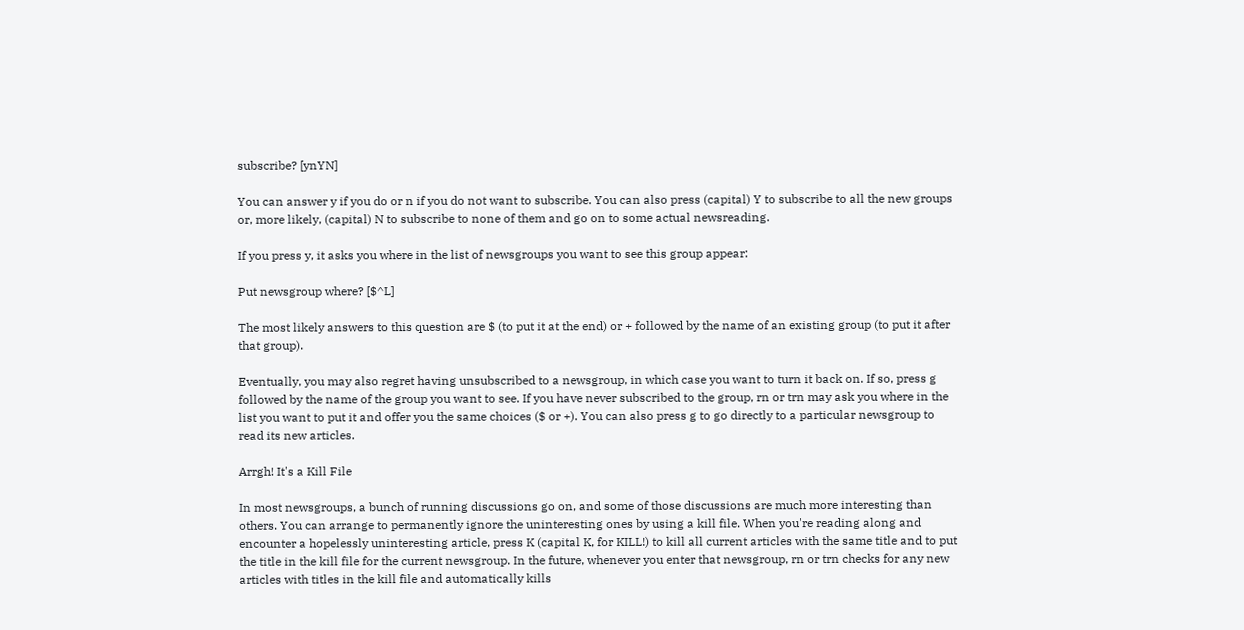subscribe? [ynYN]

You can answer y if you do or n if you do not want to subscribe. You can also press (capital) Y to subscribe to all the new groups or, more likely, (capital) N to subscribe to none of them and go on to some actual newsreading.

If you press y, it asks you where in the list of newsgroups you want to see this group appear:

Put newsgroup where? [$^L]

The most likely answers to this question are $ (to put it at the end) or + followed by the name of an existing group (to put it after that group).

Eventually, you may also regret having unsubscribed to a newsgroup, in which case you want to turn it back on. If so, press g followed by the name of the group you want to see. If you have never subscribed to the group, rn or trn may ask you where in the list you want to put it and offer you the same choices ($ or +). You can also press g to go directly to a particular newsgroup to read its new articles.

Arrgh! It's a Kill File

In most newsgroups, a bunch of running discussions go on, and some of those discussions are much more interesting than others. You can arrange to permanently ignore the uninteresting ones by using a kill file. When you're reading along and encounter a hopelessly uninteresting article, press K (capital K, for KILL!) to kill all current articles with the same title and to put the title in the kill file for the current newsgroup. In the future, whenever you enter that newsgroup, rn or trn checks for any new articles with titles in the kill file and automatically kills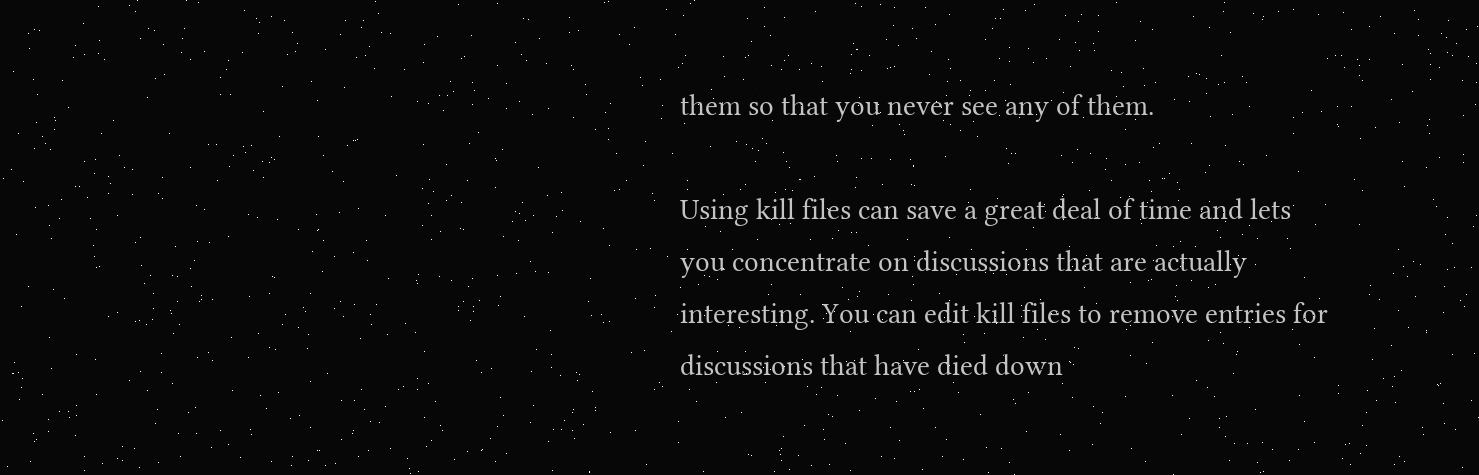them so that you never see any of them.

Using kill files can save a great deal of time and lets you concentrate on discussions that are actually interesting. You can edit kill files to remove entries for discussions that have died down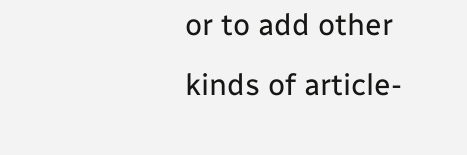or to add other kinds of article-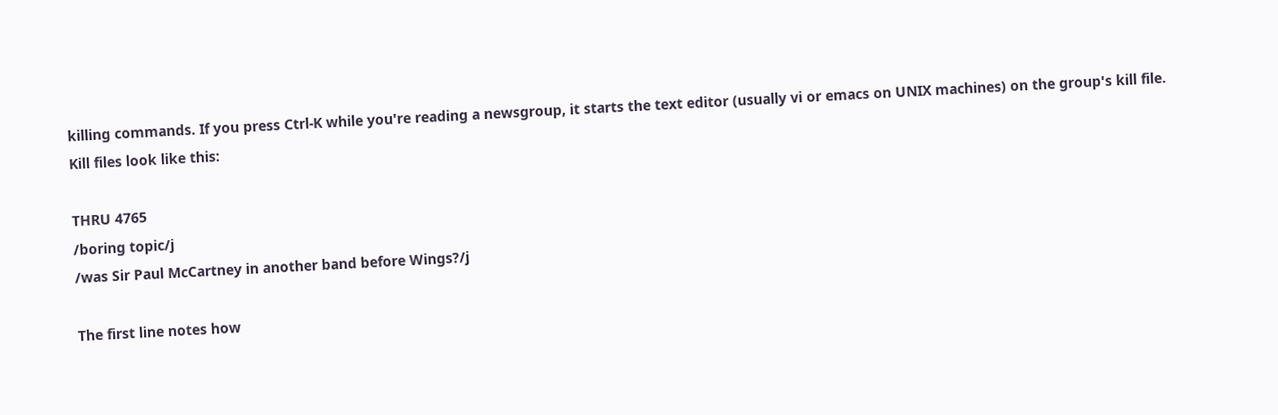killing commands. If you press Ctrl-K while you're reading a newsgroup, it starts the text editor (usually vi or emacs on UNIX machines) on the group's kill file. Kill files look like this:

THRU 4765
/boring topic/j
/was Sir Paul McCartney in another band before Wings?/j

The first line notes how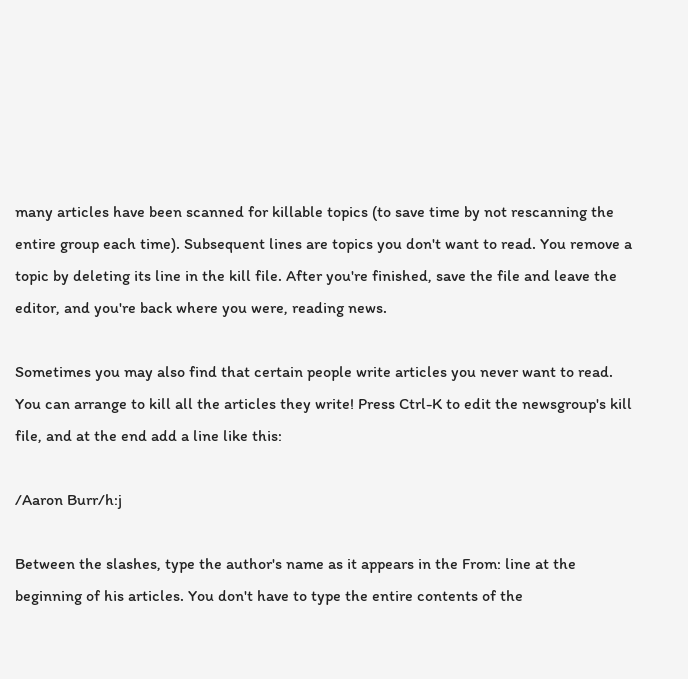many articles have been scanned for killable topics (to save time by not rescanning the entire group each time). Subsequent lines are topics you don't want to read. You remove a topic by deleting its line in the kill file. After you're finished, save the file and leave the editor, and you're back where you were, reading news.

Sometimes you may also find that certain people write articles you never want to read. You can arrange to kill all the articles they write! Press Ctrl-K to edit the newsgroup's kill file, and at the end add a line like this:

/Aaron Burr/h:j

Between the slashes, type the author's name as it appears in the From: line at the beginning of his articles. You don't have to type the entire contents of the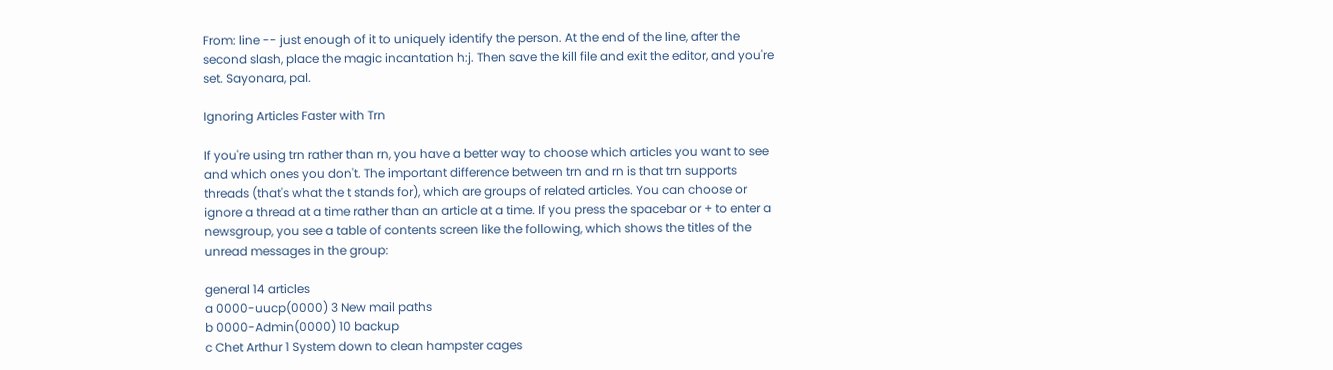From: line -- just enough of it to uniquely identify the person. At the end of the line, after the second slash, place the magic incantation h:j. Then save the kill file and exit the editor, and you're set. Sayonara, pal.

Ignoring Articles Faster with Trn

If you're using trn rather than rn, you have a better way to choose which articles you want to see and which ones you don't. The important difference between trn and rn is that trn supports threads (that's what the t stands for), which are groups of related articles. You can choose or ignore a thread at a time rather than an article at a time. If you press the spacebar or + to enter a newsgroup, you see a table of contents screen like the following, which shows the titles of the unread messages in the group:

general 14 articles
a 0000-uucp(0000) 3 New mail paths
b 0000-Admin(0000) 10 backup
c Chet Arthur 1 System down to clean hampster cages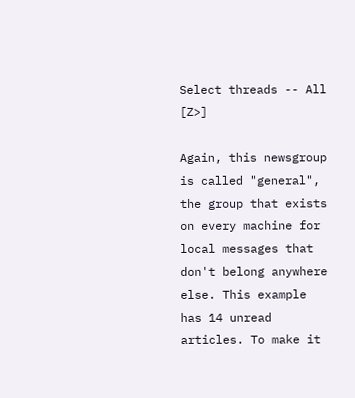Select threads -- All [Z>]

Again, this newsgroup is called "general", the group that exists on every machine for local messages that don't belong anywhere else. This example has 14 unread articles. To make it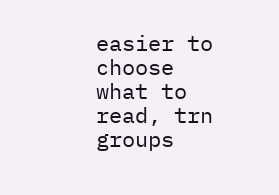easier to choose what to read, trn groups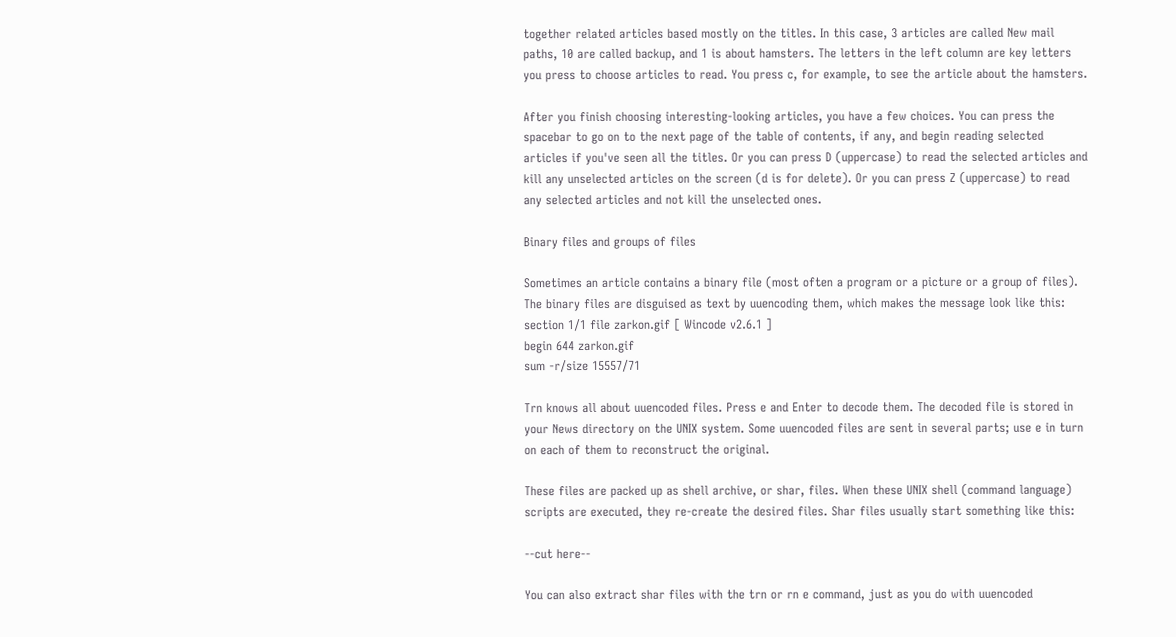together related articles based mostly on the titles. In this case, 3 articles are called New mail paths, 10 are called backup, and 1 is about hamsters. The letters in the left column are key letters you press to choose articles to read. You press c, for example, to see the article about the hamsters.

After you finish choosing interesting-looking articles, you have a few choices. You can press the spacebar to go on to the next page of the table of contents, if any, and begin reading selected articles if you've seen all the titles. Or you can press D (uppercase) to read the selected articles and kill any unselected articles on the screen (d is for delete). Or you can press Z (uppercase) to read any selected articles and not kill the unselected ones.

Binary files and groups of files

Sometimes an article contains a binary file (most often a program or a picture or a group of files). The binary files are disguised as text by uuencoding them, which makes the message look like this:
section 1/1 file zarkon.gif [ Wincode v2.6.1 ]
begin 644 zarkon.gif
sum -r/size 15557/71

Trn knows all about uuencoded files. Press e and Enter to decode them. The decoded file is stored in your News directory on the UNIX system. Some uuencoded files are sent in several parts; use e in turn on each of them to reconstruct the original.

These files are packed up as shell archive, or shar, files. When these UNIX shell (command language) scripts are executed, they re-create the desired files. Shar files usually start something like this:

--cut here--

You can also extract shar files with the trn or rn e command, just as you do with uuencoded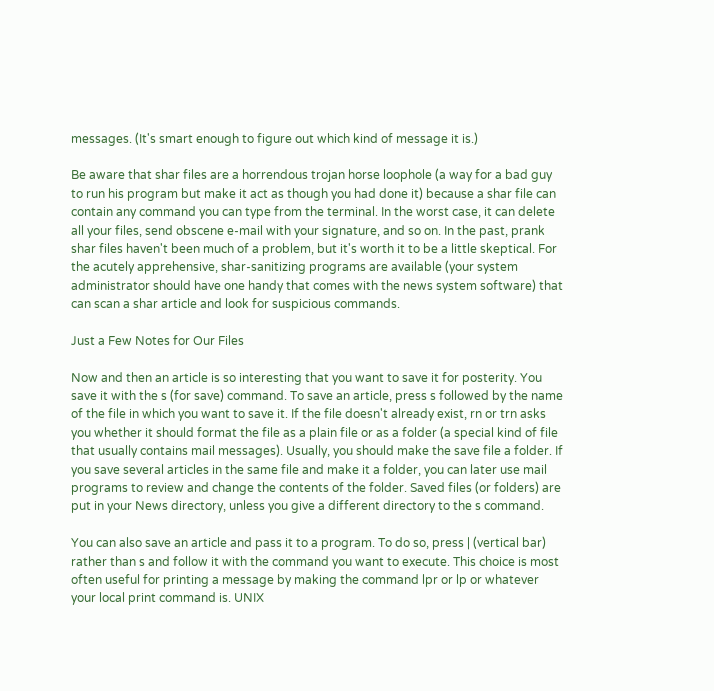messages. (It's smart enough to figure out which kind of message it is.)

Be aware that shar files are a horrendous trojan horse loophole (a way for a bad guy to run his program but make it act as though you had done it) because a shar file can contain any command you can type from the terminal. In the worst case, it can delete all your files, send obscene e-mail with your signature, and so on. In the past, prank shar files haven't been much of a problem, but it's worth it to be a little skeptical. For the acutely apprehensive, shar-sanitizing programs are available (your system administrator should have one handy that comes with the news system software) that can scan a shar article and look for suspicious commands.

Just a Few Notes for Our Files

Now and then an article is so interesting that you want to save it for posterity. You save it with the s (for save) command. To save an article, press s followed by the name of the file in which you want to save it. If the file doesn't already exist, rn or trn asks you whether it should format the file as a plain file or as a folder (a special kind of file that usually contains mail messages). Usually, you should make the save file a folder. If you save several articles in the same file and make it a folder, you can later use mail programs to review and change the contents of the folder. Saved files (or folders) are put in your News directory, unless you give a different directory to the s command.

You can also save an article and pass it to a program. To do so, press | (vertical bar) rather than s and follow it with the command you want to execute. This choice is most often useful for printing a message by making the command lpr or lp or whatever your local print command is. UNIX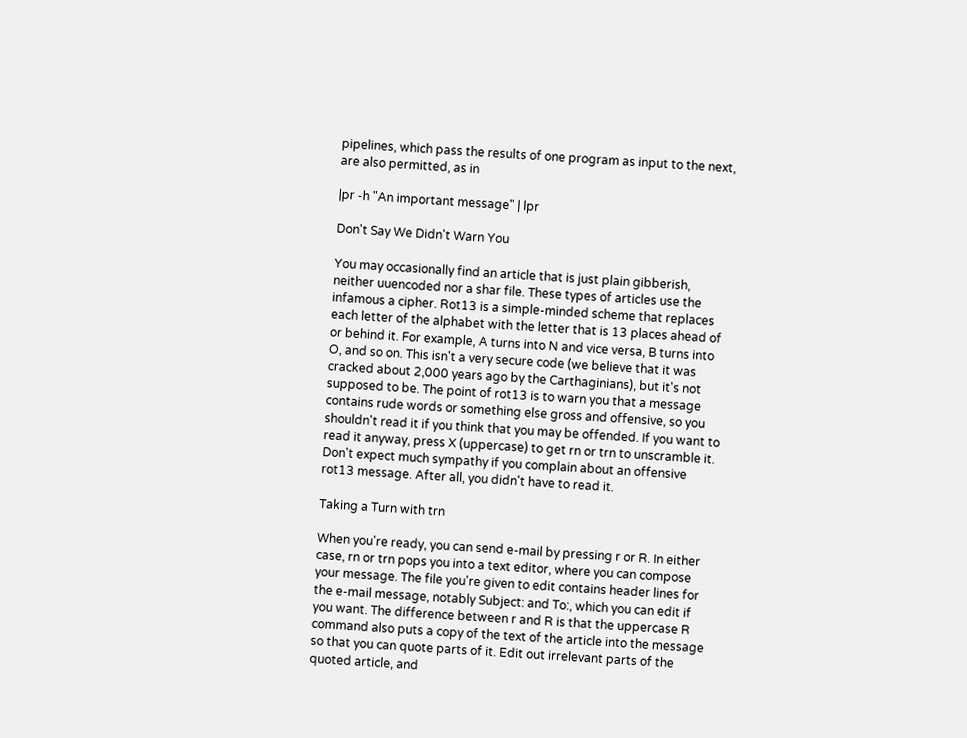pipelines, which pass the results of one program as input to the next, are also permitted, as in

|pr -h "An important message" | lpr

Don't Say We Didn't Warn You

You may occasionally find an article that is just plain gibberish, neither uuencoded nor a shar file. These types of articles use the infamous a cipher. Rot13 is a simple-minded scheme that replaces each letter of the alphabet with the letter that is 13 places ahead of or behind it. For example, A turns into N and vice versa, B turns into O, and so on. This isn't a very secure code (we believe that it was cracked about 2,000 years ago by the Carthaginians), but it's not supposed to be. The point of rot13 is to warn you that a message contains rude words or something else gross and offensive, so you shouldn't read it if you think that you may be offended. If you want to read it anyway, press X (uppercase) to get rn or trn to unscramble it. Don't expect much sympathy if you complain about an offensive rot13 message. After all, you didn't have to read it.

Taking a Turn with trn

When you're ready, you can send e-mail by pressing r or R. In either case, rn or trn pops you into a text editor, where you can compose your message. The file you're given to edit contains header lines for the e-mail message, notably Subject: and To:, which you can edit if you want. The difference between r and R is that the uppercase R command also puts a copy of the text of the article into the message so that you can quote parts of it. Edit out irrelevant parts of the quoted article, and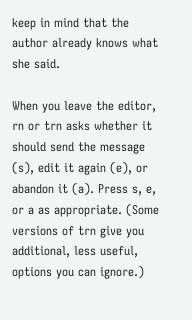keep in mind that the author already knows what she said.

When you leave the editor, rn or trn asks whether it should send the message (s), edit it again (e), or abandon it (a). Press s, e, or a as appropriate. (Some versions of trn give you additional, less useful, options you can ignore.)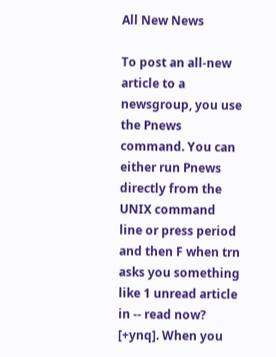All New News

To post an all-new article to a newsgroup, you use the Pnews command. You can either run Pnews directly from the UNIX command line or press period and then F when trn asks you something like 1 unread article in -- read now? [+ynq]. When you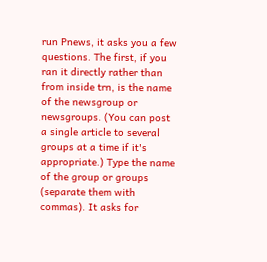run Pnews, it asks you a few questions. The first, if you ran it directly rather than from inside trn, is the name of the newsgroup or newsgroups. (You can post a single article to several groups at a time if it's appropriate.) Type the name of the group or groups (separate them with commas). It asks for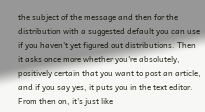the subject of the message and then for the distribution with a suggested default you can use if you haven't yet figured out distributions. Then it asks once more whether you're absolutely, positively certain that you want to post an article, and if you say yes, it puts you in the text editor. From then on, it's just like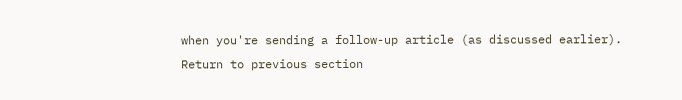when you're sending a follow-up article (as discussed earlier).
Return to previous section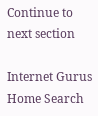Continue to next section

Internet Gurus Home Search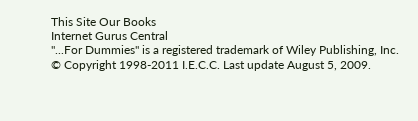This Site Our Books
Internet Gurus Central
"...For Dummies" is a registered trademark of Wiley Publishing, Inc.
© Copyright 1998-2011 I.E.C.C. Last update August 5, 2009.